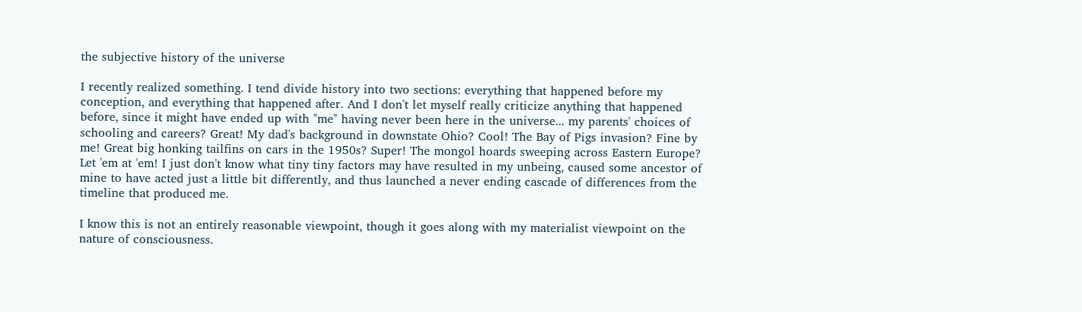the subjective history of the universe

I recently realized something. I tend divide history into two sections: everything that happened before my conception, and everything that happened after. And I don't let myself really criticize anything that happened before, since it might have ended up with "me" having never been here in the universe... my parents' choices of schooling and careers? Great! My dad's background in downstate Ohio? Cool! The Bay of Pigs invasion? Fine by me! Great big honking tailfins on cars in the 1950s? Super! The mongol hoards sweeping across Eastern Europe? Let 'em at 'em! I just don't know what tiny tiny factors may have resulted in my unbeing, caused some ancestor of mine to have acted just a little bit differently, and thus launched a never ending cascade of differences from the timeline that produced me.

I know this is not an entirely reasonable viewpoint, though it goes along with my materialist viewpoint on the nature of consciousness.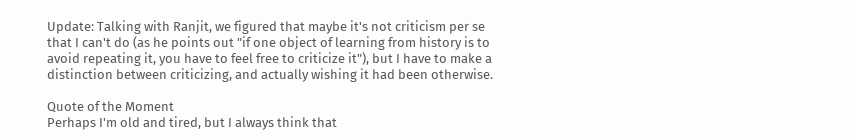Update: Talking with Ranjit, we figured that maybe it's not criticism per se that I can't do (as he points out "if one object of learning from history is to avoid repeating it, you have to feel free to criticize it"), but I have to make a distinction between criticizing, and actually wishing it had been otherwise.

Quote of the Moment
Perhaps I'm old and tired, but I always think that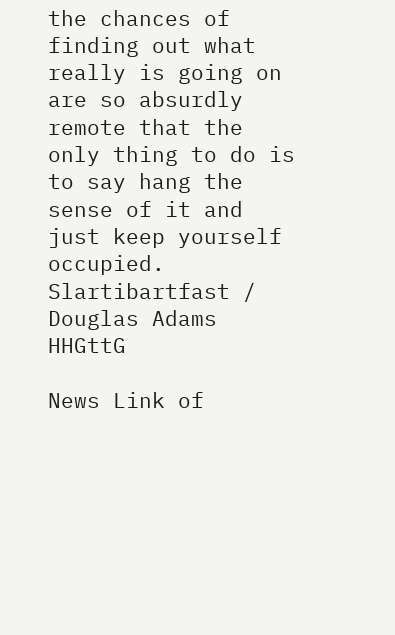the chances of finding out what really is going on are so absurdly remote that the only thing to do is to say hang the sense of it and just keep yourself occupied.
Slartibartfast / Douglas Adams HHGttG

News Link of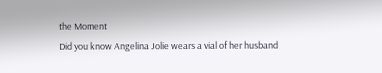the Moment
Did you know Angelina Jolie wears a vial of her husband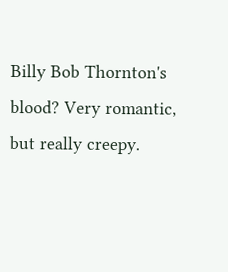Billy Bob Thornton's blood? Very romantic, but really creepy.